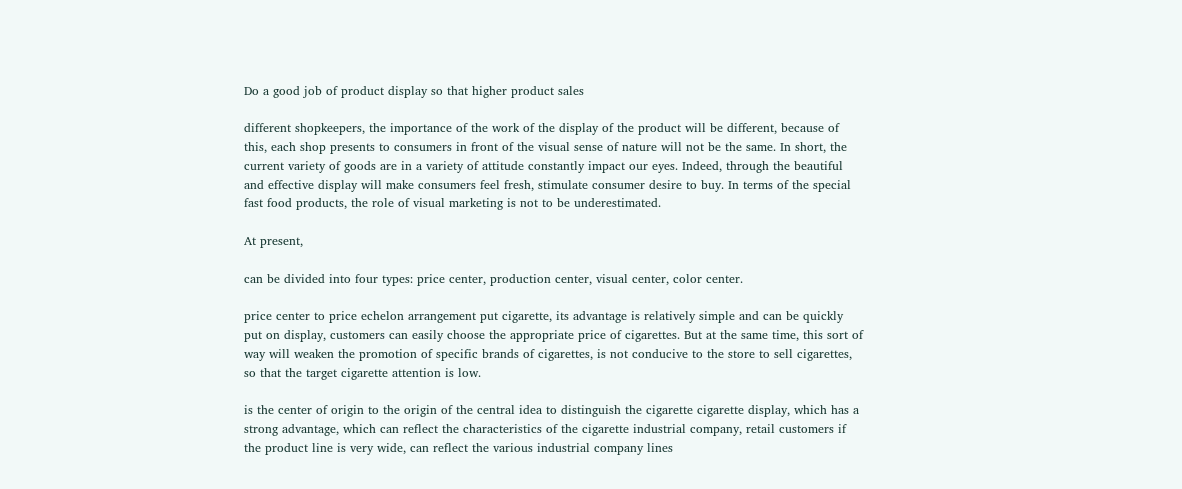Do a good job of product display so that higher product sales

different shopkeepers, the importance of the work of the display of the product will be different, because of this, each shop presents to consumers in front of the visual sense of nature will not be the same. In short, the current variety of goods are in a variety of attitude constantly impact our eyes. Indeed, through the beautiful and effective display will make consumers feel fresh, stimulate consumer desire to buy. In terms of the special fast food products, the role of visual marketing is not to be underestimated.

At present,

can be divided into four types: price center, production center, visual center, color center.

price center to price echelon arrangement put cigarette, its advantage is relatively simple and can be quickly put on display, customers can easily choose the appropriate price of cigarettes. But at the same time, this sort of way will weaken the promotion of specific brands of cigarettes, is not conducive to the store to sell cigarettes, so that the target cigarette attention is low.

is the center of origin to the origin of the central idea to distinguish the cigarette cigarette display, which has a strong advantage, which can reflect the characteristics of the cigarette industrial company, retail customers if the product line is very wide, can reflect the various industrial company lines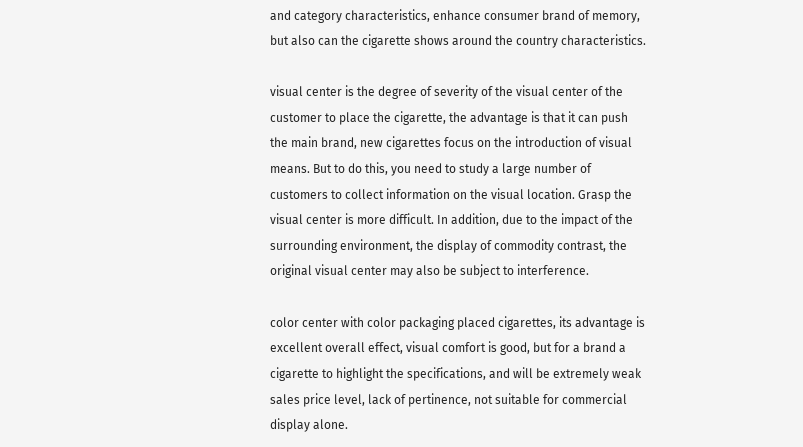and category characteristics, enhance consumer brand of memory, but also can the cigarette shows around the country characteristics.

visual center is the degree of severity of the visual center of the customer to place the cigarette, the advantage is that it can push the main brand, new cigarettes focus on the introduction of visual means. But to do this, you need to study a large number of customers to collect information on the visual location. Grasp the visual center is more difficult. In addition, due to the impact of the surrounding environment, the display of commodity contrast, the original visual center may also be subject to interference.

color center with color packaging placed cigarettes, its advantage is excellent overall effect, visual comfort is good, but for a brand a cigarette to highlight the specifications, and will be extremely weak sales price level, lack of pertinence, not suitable for commercial display alone.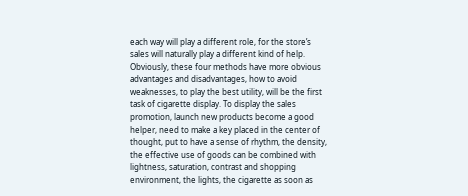each way will play a different role, for the store’s sales will naturally play a different kind of help. Obviously, these four methods have more obvious advantages and disadvantages, how to avoid weaknesses, to play the best utility, will be the first task of cigarette display. To display the sales promotion, launch new products become a good helper, need to make a key placed in the center of thought, put to have a sense of rhythm, the density, the effective use of goods can be combined with lightness, saturation, contrast and shopping environment, the lights, the cigarette as soon as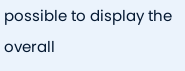possible to display the overall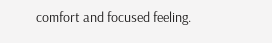comfort and focused feeling.